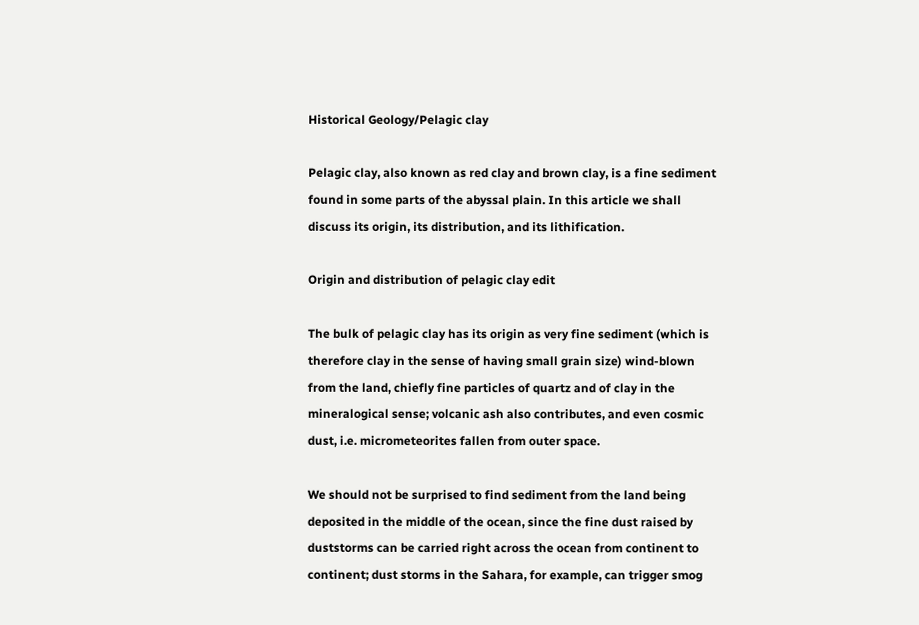Historical Geology/Pelagic clay

Pelagic clay, also known as red clay and brown clay, is a fine sediment found in some parts of the abyssal plain. In this article we shall discuss its origin, its distribution, and its lithification.

Origin and distribution of pelagic clay edit

The bulk of pelagic clay has its origin as very fine sediment (which is therefore clay in the sense of having small grain size) wind-blown from the land, chiefly fine particles of quartz and of clay in the mineralogical sense; volcanic ash also contributes, and even cosmic dust, i.e. micrometeorites fallen from outer space.

We should not be surprised to find sediment from the land being deposited in the middle of the ocean, since the fine dust raised by duststorms can be carried right across the ocean from continent to continent; dust storms in the Sahara, for example, can trigger smog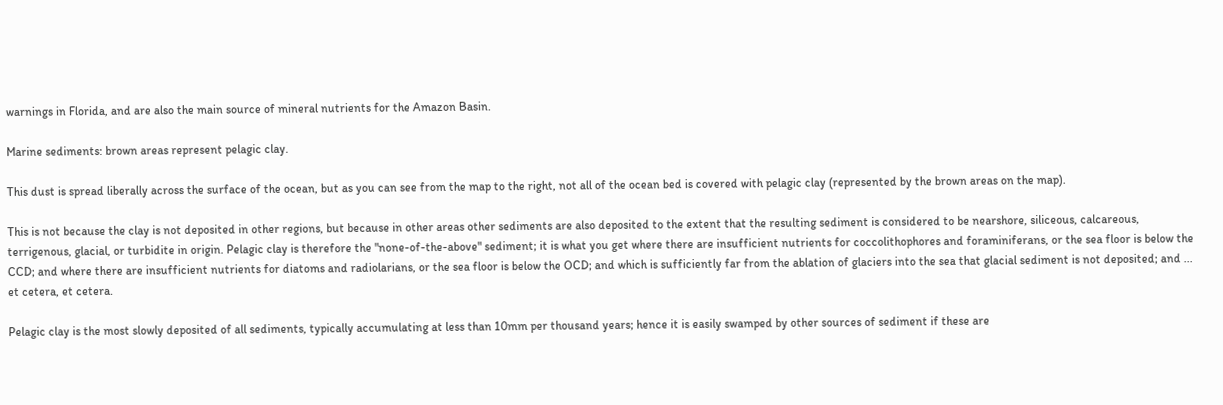warnings in Florida, and are also the main source of mineral nutrients for the Amazon Basin.

Marine sediments: brown areas represent pelagic clay.

This dust is spread liberally across the surface of the ocean, but as you can see from the map to the right, not all of the ocean bed is covered with pelagic clay (represented by the brown areas on the map).

This is not because the clay is not deposited in other regions, but because in other areas other sediments are also deposited to the extent that the resulting sediment is considered to be nearshore, siliceous, calcareous, terrigenous, glacial, or turbidite in origin. Pelagic clay is therefore the "none-of-the-above" sediment; it is what you get where there are insufficient nutrients for coccolithophores and foraminiferans, or the sea floor is below the CCD; and where there are insufficient nutrients for diatoms and radiolarians, or the sea floor is below the OCD; and which is sufficiently far from the ablation of glaciers into the sea that glacial sediment is not deposited; and ... et cetera, et cetera.

Pelagic clay is the most slowly deposited of all sediments, typically accumulating at less than 10mm per thousand years; hence it is easily swamped by other sources of sediment if these are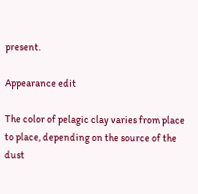present.

Appearance edit

The color of pelagic clay varies from place to place, depending on the source of the dust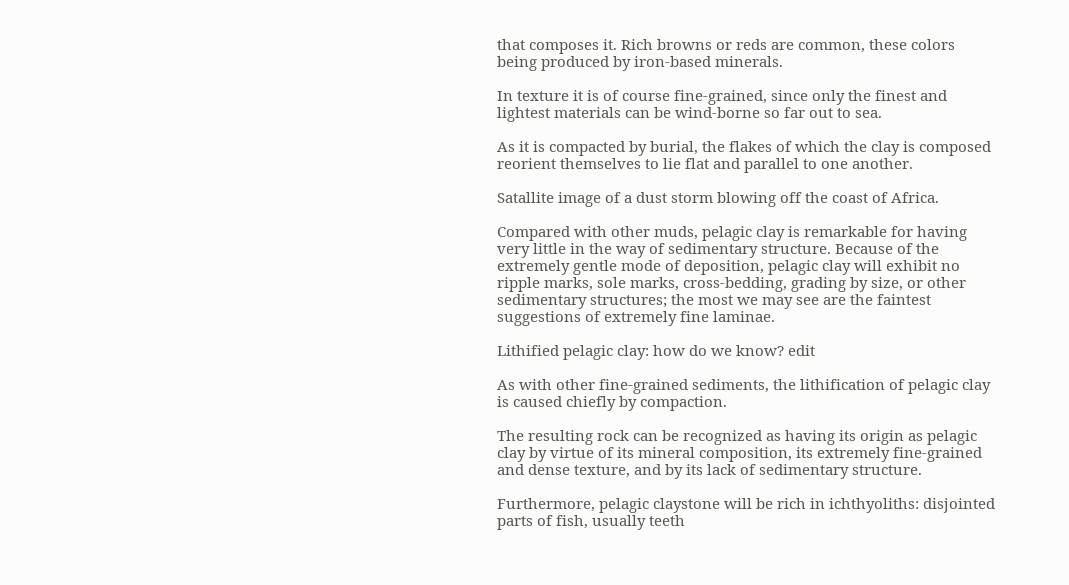that composes it. Rich browns or reds are common, these colors being produced by iron-based minerals.

In texture it is of course fine-grained, since only the finest and lightest materials can be wind-borne so far out to sea.

As it is compacted by burial, the flakes of which the clay is composed reorient themselves to lie flat and parallel to one another.

Satallite image of a dust storm blowing off the coast of Africa.

Compared with other muds, pelagic clay is remarkable for having very little in the way of sedimentary structure. Because of the extremely gentle mode of deposition, pelagic clay will exhibit no ripple marks, sole marks, cross-bedding, grading by size, or other sedimentary structures; the most we may see are the faintest suggestions of extremely fine laminae.

Lithified pelagic clay: how do we know? edit

As with other fine-grained sediments, the lithification of pelagic clay is caused chiefly by compaction.

The resulting rock can be recognized as having its origin as pelagic clay by virtue of its mineral composition, its extremely fine-grained and dense texture, and by its lack of sedimentary structure.

Furthermore, pelagic claystone will be rich in ichthyoliths: disjointed parts of fish, usually teeth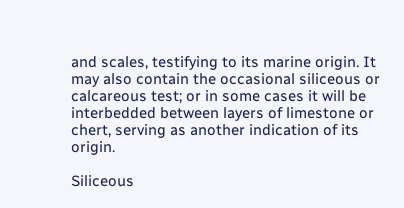and scales, testifying to its marine origin. It may also contain the occasional siliceous or calcareous test; or in some cases it will be interbedded between layers of limestone or chert, serving as another indication of its origin.

Siliceous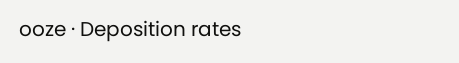ooze · Deposition rates